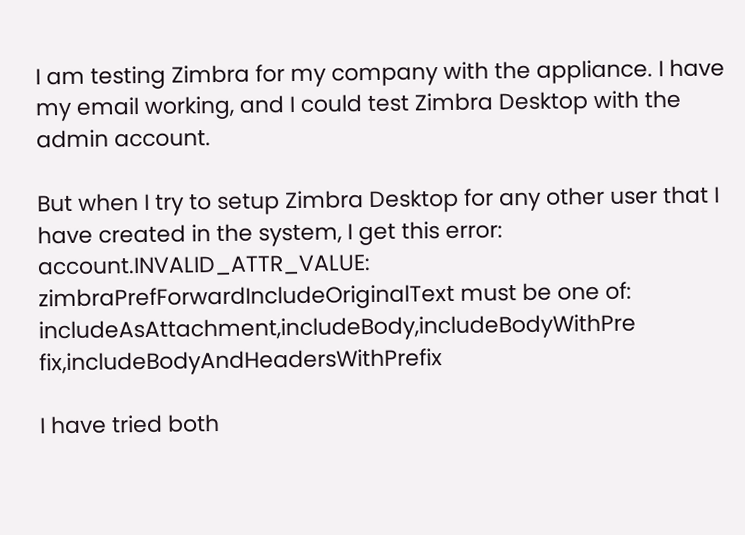I am testing Zimbra for my company with the appliance. I have my email working, and I could test Zimbra Desktop with the admin account.

But when I try to setup Zimbra Desktop for any other user that I have created in the system, I get this error:
account.INVALID_ATTR_VALUE: zimbraPrefForwardIncludeOriginalText must be one of: includeAsAttachment,includeBody,includeBodyWithPre fix,includeBodyAndHeadersWithPrefix

I have tried both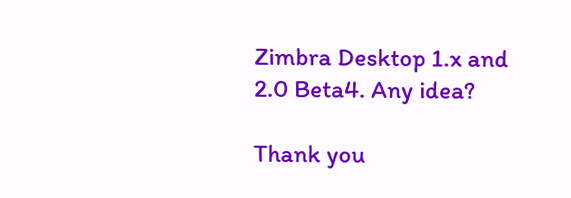Zimbra Desktop 1.x and 2.0 Beta4. Any idea?

Thank you